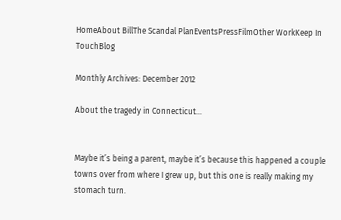HomeAbout BillThe Scandal PlanEventsPressFilmOther WorkKeep In TouchBlog

Monthly Archives: December 2012

About the tragedy in Connecticut…


Maybe it’s being a parent, maybe it’s because this happened a couple towns over from where I grew up, but this one is really making my stomach turn.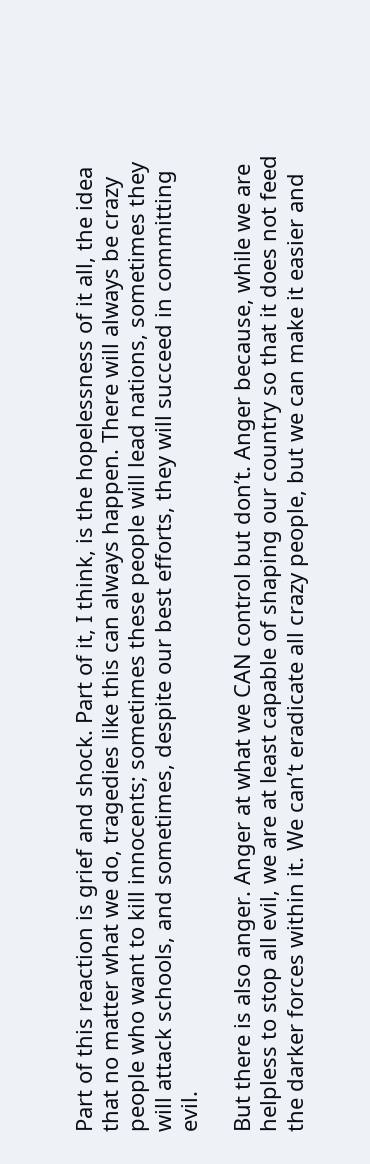Part of this reaction is grief and shock. Part of it, I think, is the hopelessness of it all, the idea that no matter what we do, tragedies like this can always happen. There will always be crazy people who want to kill innocents; sometimes these people will lead nations, sometimes they will attack schools, and sometimes, despite our best efforts, they will succeed in committing evil.

But there is also anger. Anger at what we CAN control but don’t. Anger because, while we are helpless to stop all evil, we are at least capable of shaping our country so that it does not feed the darker forces within it. We can’t eradicate all crazy people, but we can make it easier and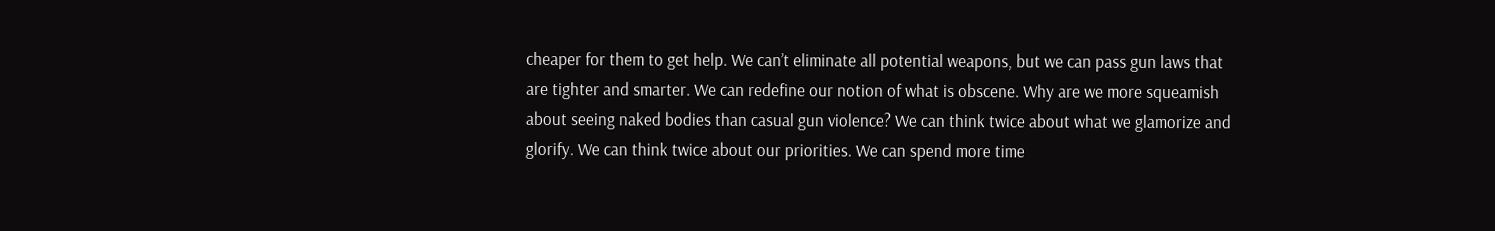cheaper for them to get help. We can’t eliminate all potential weapons, but we can pass gun laws that are tighter and smarter. We can redefine our notion of what is obscene. Why are we more squeamish about seeing naked bodies than casual gun violence? We can think twice about what we glamorize and glorify. We can think twice about our priorities. We can spend more time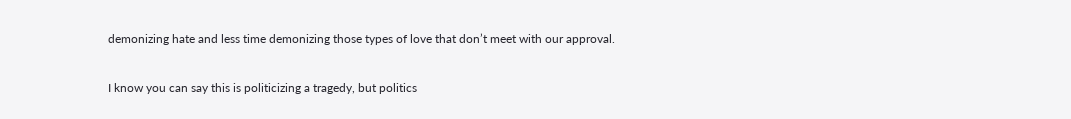demonizing hate and less time demonizing those types of love that don’t meet with our approval.

I know you can say this is politicizing a tragedy, but politics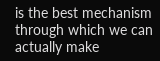is the best mechanism through which we can actually make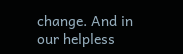change. And in our helpless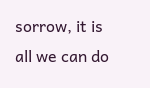sorrow, it is all we can do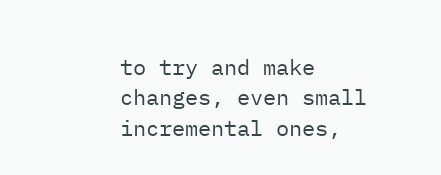to try and make changes, even small incremental ones,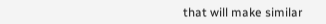that will make similar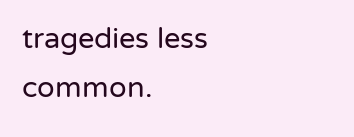tragedies less common.